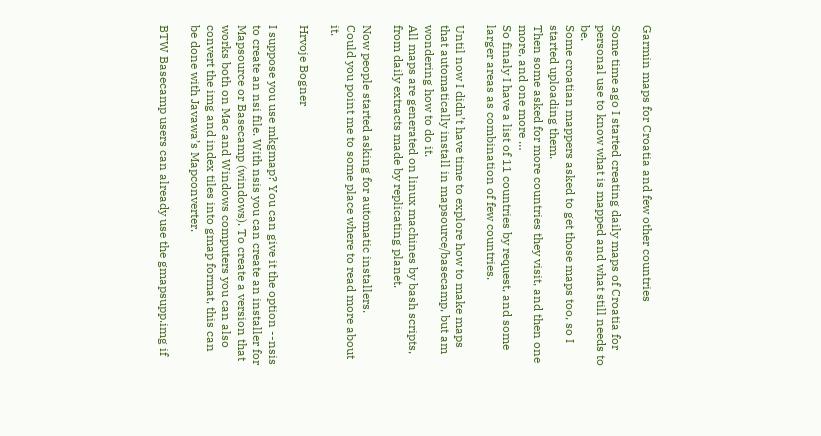Garmin maps for Croatia and few other countries

Some time ago I started creating daily maps of Croatia for personal use to know what is mapped and what still needs to be.
Some croatian mappers asked to get those maps too, so I started uploading them.
Then some asked for more countries they visit, and then one more, and one more …
So finaly I have a list of 11 countries by request, and some larger areas as combination of few countries.

Until now I didn’t have time to explore how to make maps that automatically install in mapsource/basecamp, but am wondering how to do it.
All maps are generated on linux machines by bash scripts, from daily extracts made by replicating planet.

Now people started asking for automatic installers.
Could you point me to some place where to read more about it.

Hrvoje Bogner

I suppose you use mkgmap? You can give it the option --nsis to create an nsi file. With nsis you can create an installer for Mapsource or Basecamp (windows). To create a version that works both on Mac and Windows computers you can also convert the img and index tiles into gmap format, this can be done with Javawa’s Mapconverter.

BTW Basecamp users can already use the gmapsupp.img if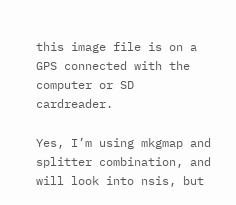this image file is on a GPS connected with the computer or SD cardreader.

Yes, I’m using mkgmap and splitter combination, and will look into nsis, but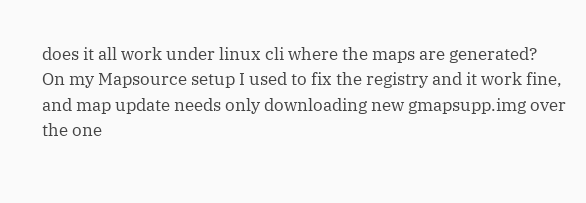does it all work under linux cli where the maps are generated?
On my Mapsource setup I used to fix the registry and it work fine, and map update needs only downloading new gmapsupp.img over the one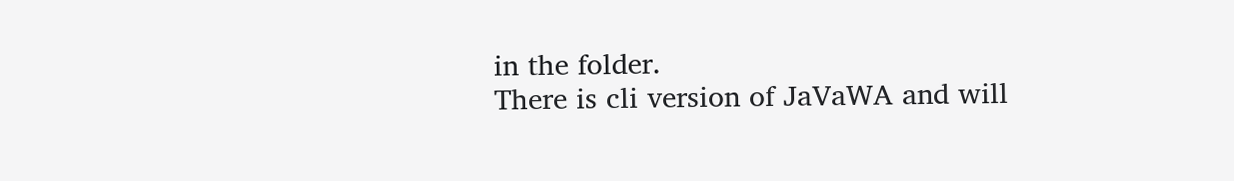in the folder.
There is cli version of JaVaWA and will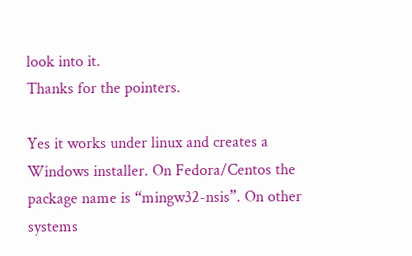look into it.
Thanks for the pointers.

Yes it works under linux and creates a Windows installer. On Fedora/Centos the package name is “mingw32-nsis”. On other systems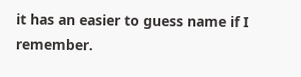it has an easier to guess name if I remember.